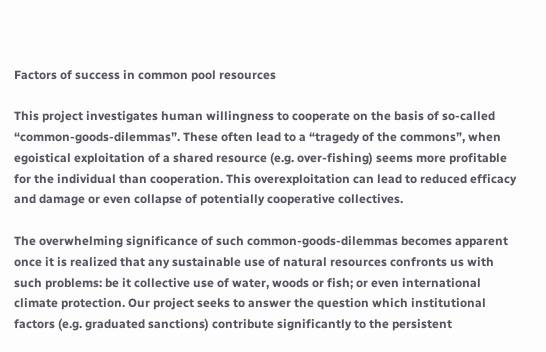Factors of success in common pool resources

This project investigates human willingness to cooperate on the basis of so-called “common-goods-dilemmas”. These often lead to a “tragedy of the commons”, when egoistical exploitation of a shared resource (e.g. over-fishing) seems more profitable for the individual than cooperation. This overexploitation can lead to reduced efficacy and damage or even collapse of potentially cooperative collectives.

The overwhelming significance of such common-goods-dilemmas becomes apparent once it is realized that any sustainable use of natural resources confronts us with such problems: be it collective use of water, woods or fish; or even international climate protection. Our project seeks to answer the question which institutional factors (e.g. graduated sanctions) contribute significantly to the persistent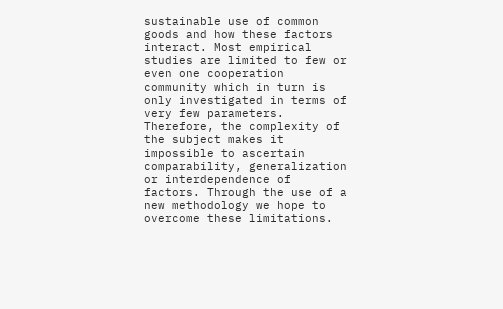sustainable use of common goods and how these factors interact. Most empirical studies are limited to few or even one cooperation community which in turn is only investigated in terms of very few parameters. Therefore, the complexity of the subject makes it impossible to ascertain comparability, generalization or interdependence of factors. Through the use of a new methodology we hope to overcome these limitations.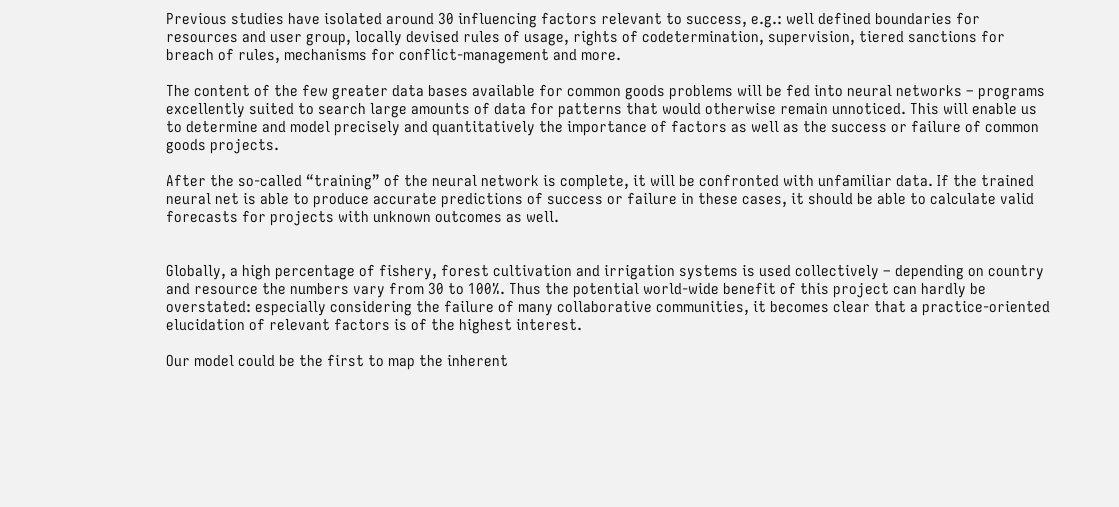Previous studies have isolated around 30 influencing factors relevant to success, e.g.: well defined boundaries for resources and user group, locally devised rules of usage, rights of codetermination, supervision, tiered sanctions for breach of rules, mechanisms for conflict-management and more.

The content of the few greater data bases available for common goods problems will be fed into neural networks – programs excellently suited to search large amounts of data for patterns that would otherwise remain unnoticed. This will enable us to determine and model precisely and quantitatively the importance of factors as well as the success or failure of common goods projects.

After the so-called “training” of the neural network is complete, it will be confronted with unfamiliar data. If the trained neural net is able to produce accurate predictions of success or failure in these cases, it should be able to calculate valid forecasts for projects with unknown outcomes as well.


Globally, a high percentage of fishery, forest cultivation and irrigation systems is used collectively – depending on country and resource the numbers vary from 30 to 100%. Thus the potential world-wide benefit of this project can hardly be overstated: especially considering the failure of many collaborative communities, it becomes clear that a practice-oriented elucidation of relevant factors is of the highest interest.

Our model could be the first to map the inherent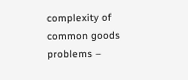complexity of common goods problems –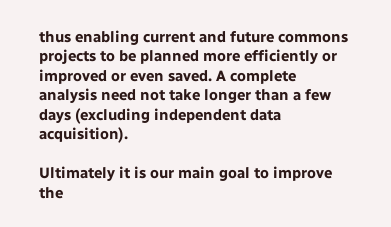thus enabling current and future commons projects to be planned more efficiently or improved or even saved. A complete analysis need not take longer than a few days (excluding independent data acquisition).

Ultimately it is our main goal to improve the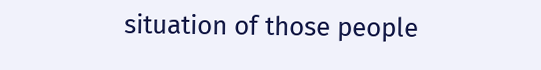situation of those people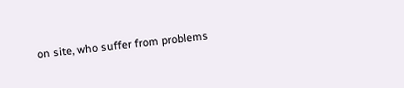on site, who suffer from problems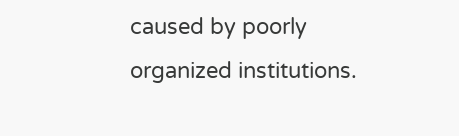caused by poorly organized institutions.